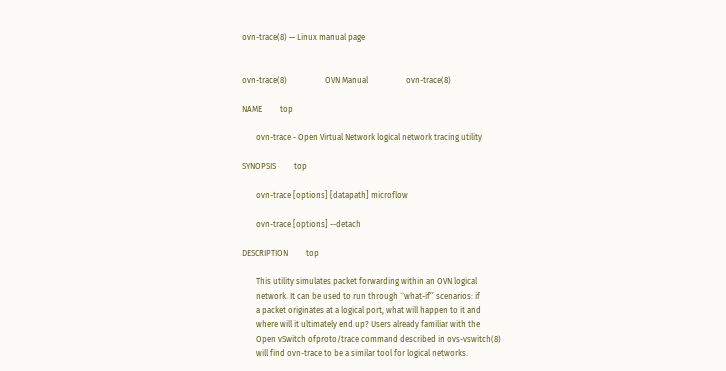ovn-trace(8) — Linux manual page


ovn-trace(8)                   OVN Manual                   ovn-trace(8)

NAME         top

       ovn-trace - Open Virtual Network logical network tracing utility

SYNOPSIS         top

       ovn-trace [options] [datapath] microflow

       ovn-trace [options] --detach

DESCRIPTION         top

       This utility simulates packet forwarding within an OVN logical
       network. It can be used to run through ``what-if’’ scenarios: if
       a packet originates at a logical port, what will happen to it and
       where will it ultimately end up? Users already familiar with the
       Open vSwitch ofproto/trace command described in ovs-vswitch(8)
       will find ovn-trace to be a similar tool for logical networks.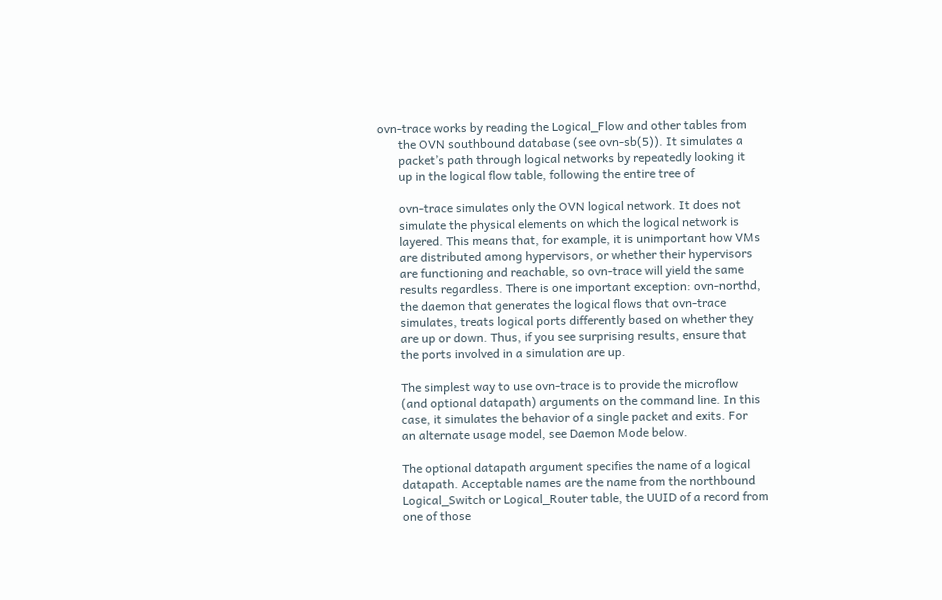ovn-trace works by reading the Logical_Flow and other tables from
       the OVN southbound database (see ovn-sb(5)). It simulates a
       packet’s path through logical networks by repeatedly looking it
       up in the logical flow table, following the entire tree of

       ovn-trace simulates only the OVN logical network. It does not
       simulate the physical elements on which the logical network is
       layered. This means that, for example, it is unimportant how VMs
       are distributed among hypervisors, or whether their hypervisors
       are functioning and reachable, so ovn-trace will yield the same
       results regardless. There is one important exception: ovn-northd,
       the daemon that generates the logical flows that ovn-trace
       simulates, treats logical ports differently based on whether they
       are up or down. Thus, if you see surprising results, ensure that
       the ports involved in a simulation are up.

       The simplest way to use ovn-trace is to provide the microflow
       (and optional datapath) arguments on the command line. In this
       case, it simulates the behavior of a single packet and exits. For
       an alternate usage model, see Daemon Mode below.

       The optional datapath argument specifies the name of a logical
       datapath. Acceptable names are the name from the northbound
       Logical_Switch or Logical_Router table, the UUID of a record from
       one of those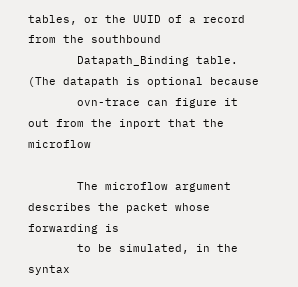tables, or the UUID of a record from the southbound
       Datapath_Binding table. (The datapath is optional because
       ovn-trace can figure it out from the inport that the microflow

       The microflow argument describes the packet whose forwarding is
       to be simulated, in the syntax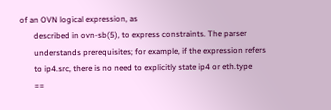of an OVN logical expression, as
       described in ovn-sb(5), to express constraints. The parser
       understands prerequisites; for example, if the expression refers
       to ip4.src, there is no need to explicitly state ip4 or eth.type
       ==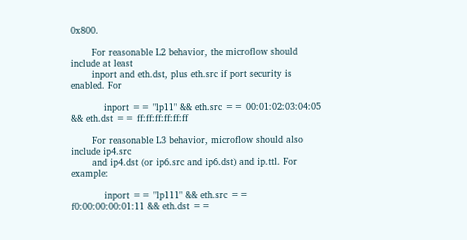0x800.

       For reasonable L2 behavior, the microflow should include at least
       inport and eth.dst, plus eth.src if port security is enabled. For

           inport == "lp11" && eth.src == 00:01:02:03:04:05 && eth.dst == ff:ff:ff:ff:ff:ff

       For reasonable L3 behavior, microflow should also include ip4.src
       and ip4.dst (or ip6.src and ip6.dst) and ip.ttl. For example:

           inport == "lp111" && eth.src == f0:00:00:00:01:11 && eth.dst ==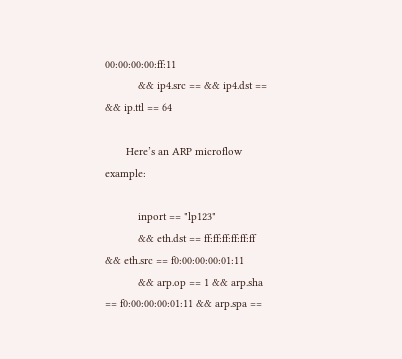00:00:00:00:ff:11
           && ip4.src == && ip4.dst == && ip.ttl == 64

       Here’s an ARP microflow example:

           inport == "lp123"
           && eth.dst == ff:ff:ff:ff:ff:ff && eth.src == f0:00:00:00:01:11
           && arp.op == 1 && arp.sha == f0:00:00:00:01:11 && arp.spa ==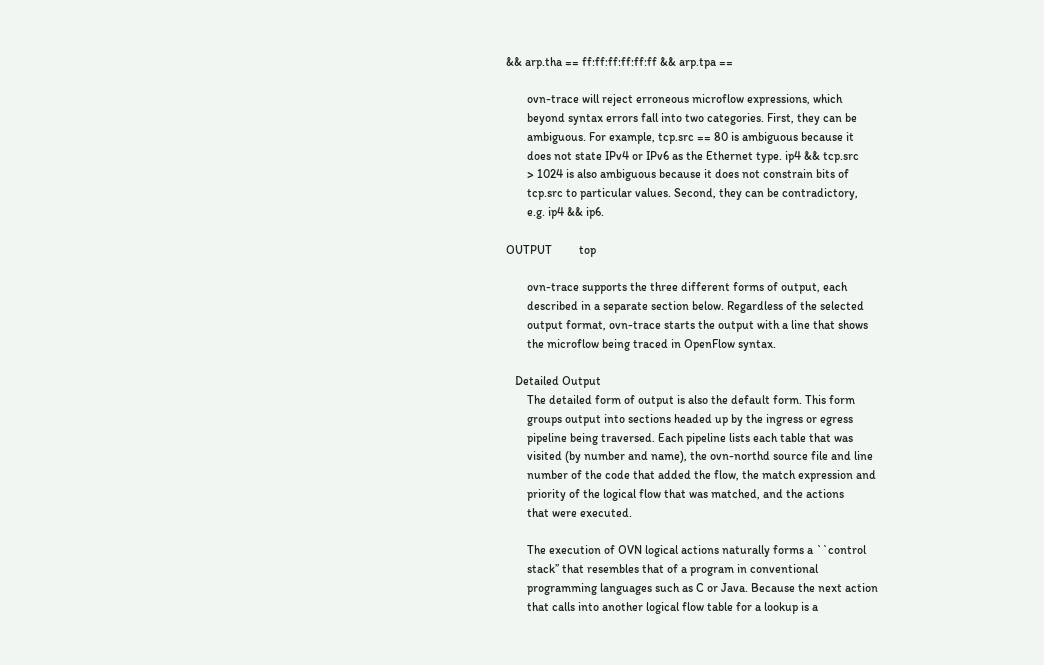&& arp.tha == ff:ff:ff:ff:ff:ff && arp.tpa ==

       ovn-trace will reject erroneous microflow expressions, which
       beyond syntax errors fall into two categories. First, they can be
       ambiguous. For example, tcp.src == 80 is ambiguous because it
       does not state IPv4 or IPv6 as the Ethernet type. ip4 && tcp.src
       > 1024 is also ambiguous because it does not constrain bits of
       tcp.src to particular values. Second, they can be contradictory,
       e.g. ip4 && ip6.

OUTPUT         top

       ovn-trace supports the three different forms of output, each
       described in a separate section below. Regardless of the selected
       output format, ovn-trace starts the output with a line that shows
       the microflow being traced in OpenFlow syntax.

   Detailed Output
       The detailed form of output is also the default form. This form
       groups output into sections headed up by the ingress or egress
       pipeline being traversed. Each pipeline lists each table that was
       visited (by number and name), the ovn-northd source file and line
       number of the code that added the flow, the match expression and
       priority of the logical flow that was matched, and the actions
       that were executed.

       The execution of OVN logical actions naturally forms a ``control
       stack’’ that resembles that of a program in conventional
       programming languages such as C or Java. Because the next action
       that calls into another logical flow table for a lookup is a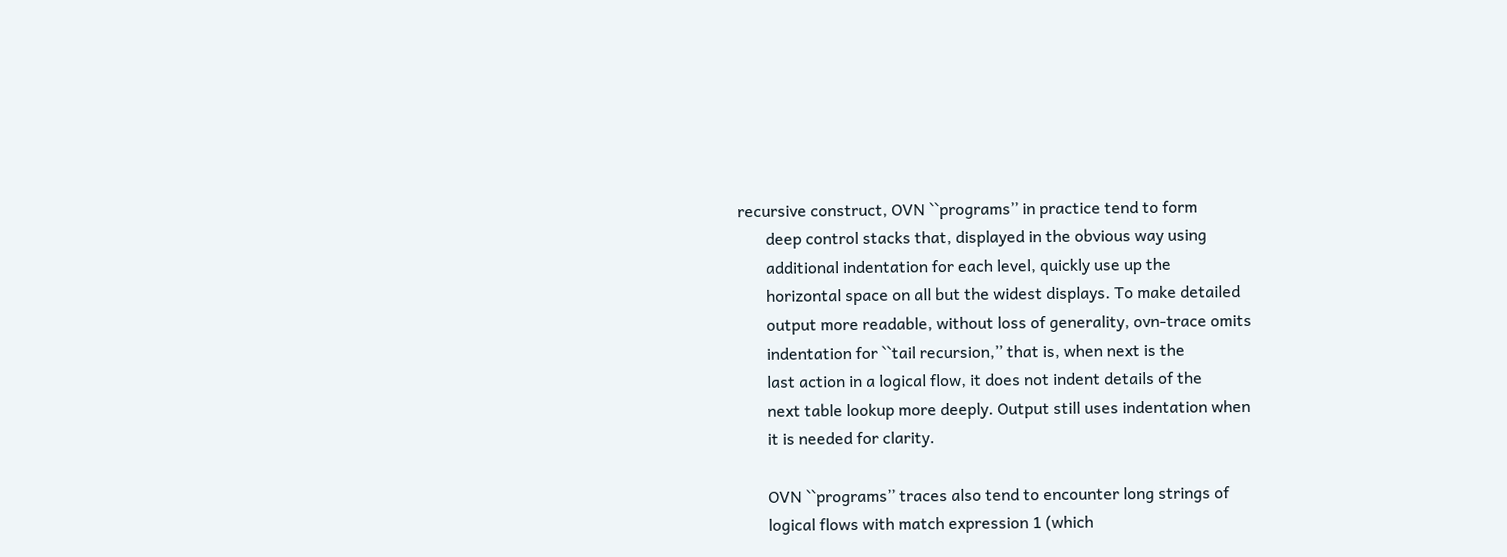recursive construct, OVN ``programs’’ in practice tend to form
       deep control stacks that, displayed in the obvious way using
       additional indentation for each level, quickly use up the
       horizontal space on all but the widest displays. To make detailed
       output more readable, without loss of generality, ovn-trace omits
       indentation for ``tail recursion,’’ that is, when next is the
       last action in a logical flow, it does not indent details of the
       next table lookup more deeply. Output still uses indentation when
       it is needed for clarity.

       OVN ``programs’’ traces also tend to encounter long strings of
       logical flows with match expression 1 (which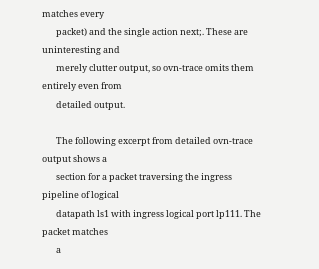matches every
       packet) and the single action next;. These are uninteresting and
       merely clutter output, so ovn-trace omits them entirely even from
       detailed output.

       The following excerpt from detailed ovn-trace output shows a
       section for a packet traversing the ingress pipeline of logical
       datapath ls1 with ingress logical port lp111. The packet matches
       a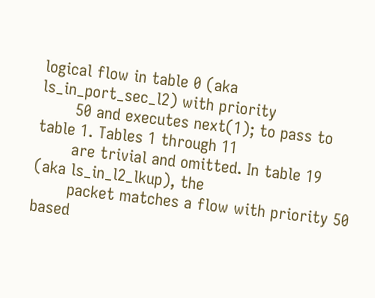logical flow in table 0 (aka ls_in_port_sec_l2) with priority
       50 and executes next(1); to pass to table 1. Tables 1 through 11
       are trivial and omitted. In table 19 (aka ls_in_l2_lkup), the
       packet matches a flow with priority 50 based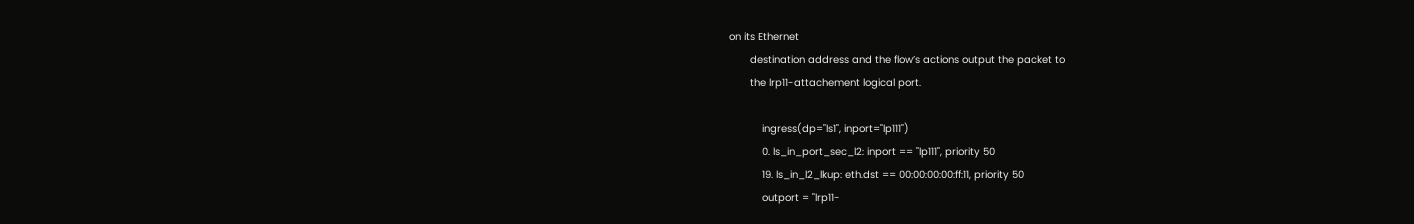on its Ethernet
       destination address and the flow’s actions output the packet to
       the lrp11-attachement logical port.

           ingress(dp="ls1", inport="lp111")
           0. ls_in_port_sec_l2: inport == "lp111", priority 50
           19. ls_in_l2_lkup: eth.dst == 00:00:00:00:ff:11, priority 50
           outport = "lrp11-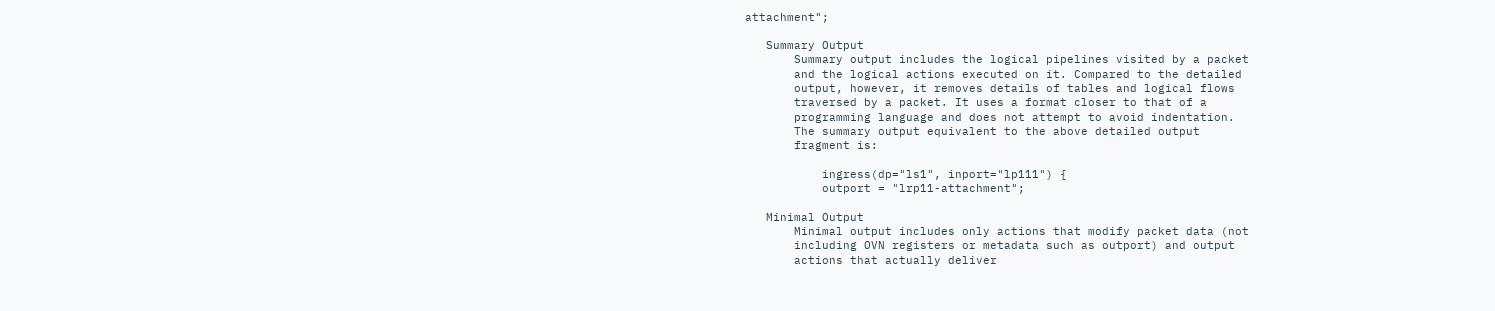attachment";

   Summary Output
       Summary output includes the logical pipelines visited by a packet
       and the logical actions executed on it. Compared to the detailed
       output, however, it removes details of tables and logical flows
       traversed by a packet. It uses a format closer to that of a
       programming language and does not attempt to avoid indentation.
       The summary output equivalent to the above detailed output
       fragment is:

           ingress(dp="ls1", inport="lp111") {
           outport = "lrp11-attachment";

   Minimal Output
       Minimal output includes only actions that modify packet data (not
       including OVN registers or metadata such as outport) and output
       actions that actually deliver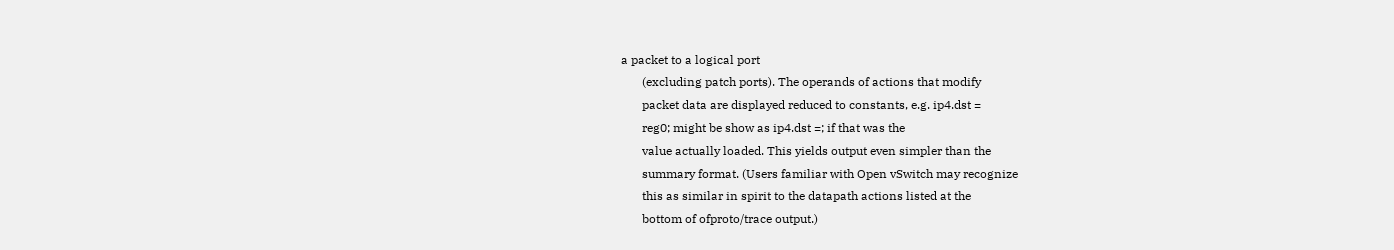a packet to a logical port
       (excluding patch ports). The operands of actions that modify
       packet data are displayed reduced to constants, e.g. ip4.dst =
       reg0; might be show as ip4.dst =; if that was the
       value actually loaded. This yields output even simpler than the
       summary format. (Users familiar with Open vSwitch may recognize
       this as similar in spirit to the datapath actions listed at the
       bottom of ofproto/trace output.)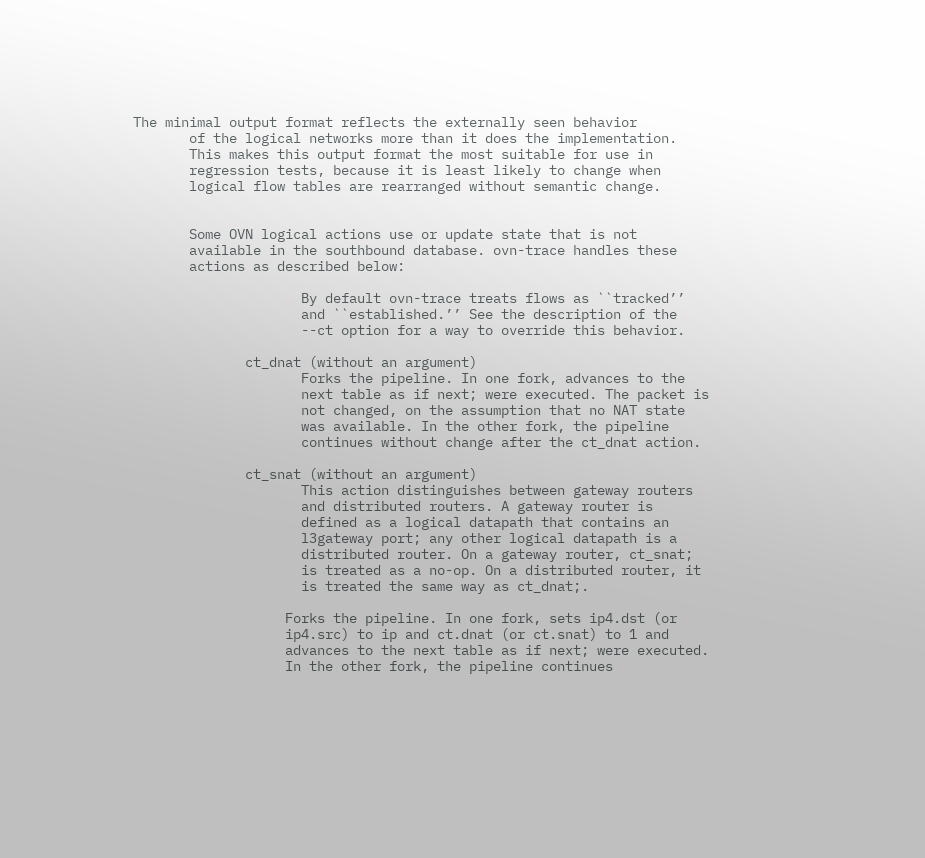The minimal output format reflects the externally seen behavior
       of the logical networks more than it does the implementation.
       This makes this output format the most suitable for use in
       regression tests, because it is least likely to change when
       logical flow tables are rearranged without semantic change.


       Some OVN logical actions use or update state that is not
       available in the southbound database. ovn-trace handles these
       actions as described below:

                     By default ovn-trace treats flows as ``tracked’’
                     and ``established.’’ See the description of the
                     --ct option for a way to override this behavior.

              ct_dnat (without an argument)
                     Forks the pipeline. In one fork, advances to the
                     next table as if next; were executed. The packet is
                     not changed, on the assumption that no NAT state
                     was available. In the other fork, the pipeline
                     continues without change after the ct_dnat action.

              ct_snat (without an argument)
                     This action distinguishes between gateway routers
                     and distributed routers. A gateway router is
                     defined as a logical datapath that contains an
                     l3gateway port; any other logical datapath is a
                     distributed router. On a gateway router, ct_snat;
                     is treated as a no-op. On a distributed router, it
                     is treated the same way as ct_dnat;.

                   Forks the pipeline. In one fork, sets ip4.dst (or
                   ip4.src) to ip and ct.dnat (or ct.snat) to 1 and
                   advances to the next table as if next; were executed.
                   In the other fork, the pipeline continues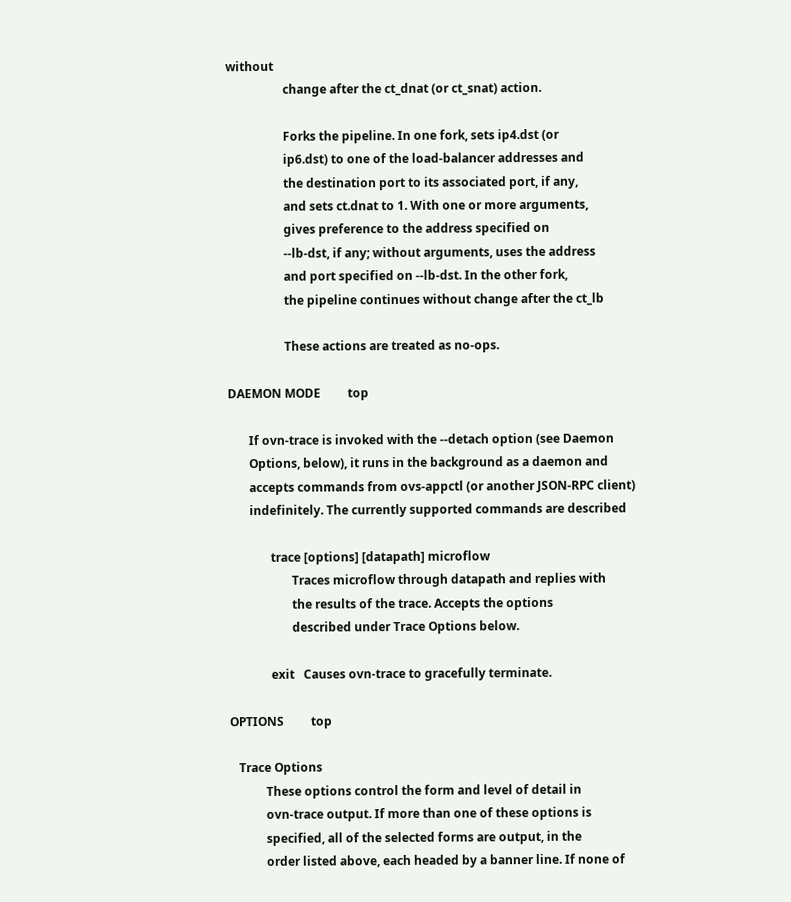without
                   change after the ct_dnat (or ct_snat) action.

                   Forks the pipeline. In one fork, sets ip4.dst (or
                   ip6.dst) to one of the load-balancer addresses and
                   the destination port to its associated port, if any,
                   and sets ct.dnat to 1. With one or more arguments,
                   gives preference to the address specified on
                   --lb-dst, if any; without arguments, uses the address
                   and port specified on --lb-dst. In the other fork,
                   the pipeline continues without change after the ct_lb

                   These actions are treated as no-ops.

DAEMON MODE         top

       If ovn-trace is invoked with the --detach option (see Daemon
       Options, below), it runs in the background as a daemon and
       accepts commands from ovs-appctl (or another JSON-RPC client)
       indefinitely. The currently supported commands are described

              trace [options] [datapath] microflow
                     Traces microflow through datapath and replies with
                     the results of the trace. Accepts the options
                     described under Trace Options below.

              exit   Causes ovn-trace to gracefully terminate.

OPTIONS         top

   Trace Options
            These options control the form and level of detail in
            ovn-trace output. If more than one of these options is
            specified, all of the selected forms are output, in the
            order listed above, each headed by a banner line. If none of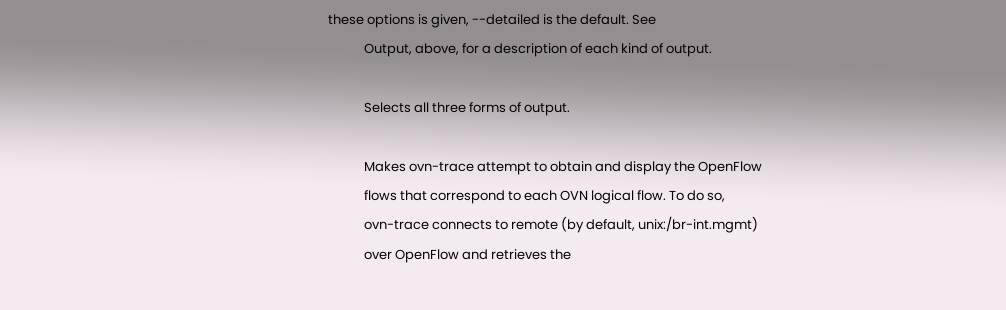these options is given, --detailed is the default. See
            Output, above, for a description of each kind of output.

            Selects all three forms of output.

            Makes ovn-trace attempt to obtain and display the OpenFlow
            flows that correspond to each OVN logical flow. To do so,
            ovn-trace connects to remote (by default, unix:/br-int.mgmt)
            over OpenFlow and retrieves the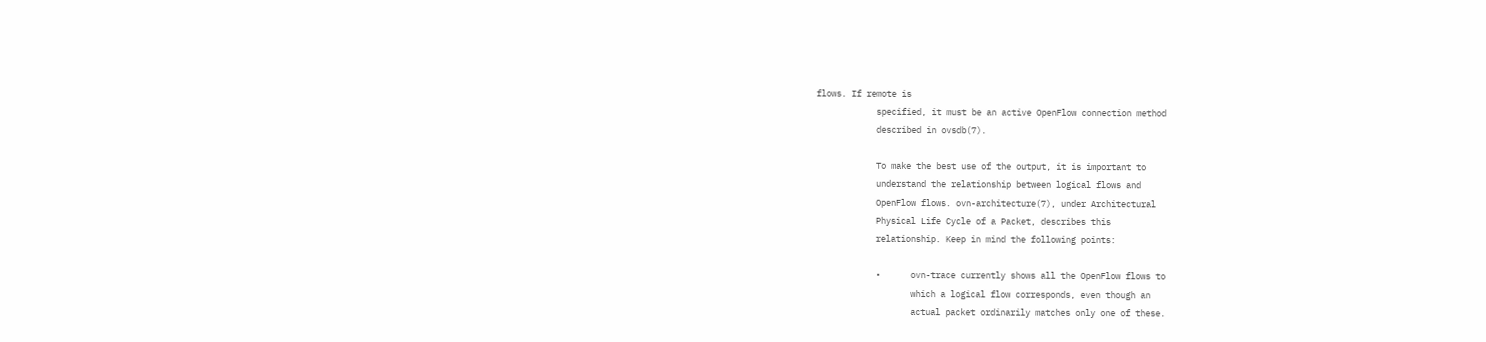flows. If remote is
            specified, it must be an active OpenFlow connection method
            described in ovsdb(7).

            To make the best use of the output, it is important to
            understand the relationship between logical flows and
            OpenFlow flows. ovn-architecture(7), under Architectural
            Physical Life Cycle of a Packet, describes this
            relationship. Keep in mind the following points:

            •      ovn-trace currently shows all the OpenFlow flows to
                   which a logical flow corresponds, even though an
                   actual packet ordinarily matches only one of these.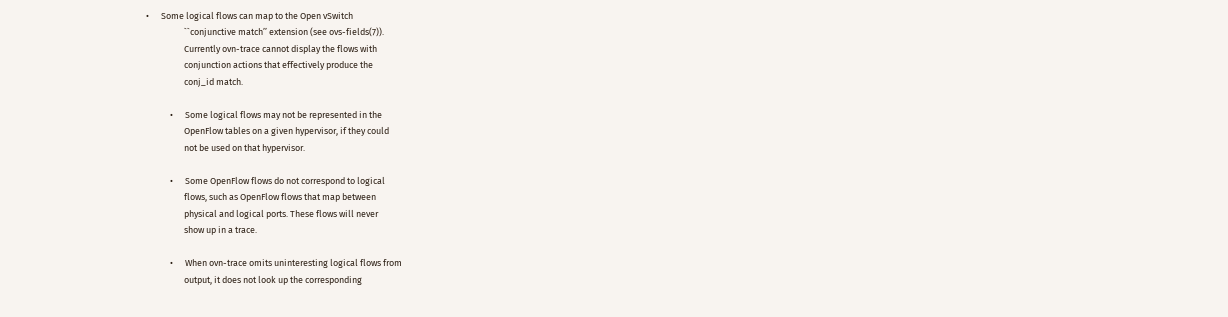•      Some logical flows can map to the Open vSwitch
                   ``conjunctive match’’ extension (see ovs-fields(7)).
                   Currently ovn-trace cannot display the flows with
                   conjunction actions that effectively produce the
                   conj_id match.

            •      Some logical flows may not be represented in the
                   OpenFlow tables on a given hypervisor, if they could
                   not be used on that hypervisor.

            •      Some OpenFlow flows do not correspond to logical
                   flows, such as OpenFlow flows that map between
                   physical and logical ports. These flows will never
                   show up in a trace.

            •      When ovn-trace omits uninteresting logical flows from
                   output, it does not look up the corresponding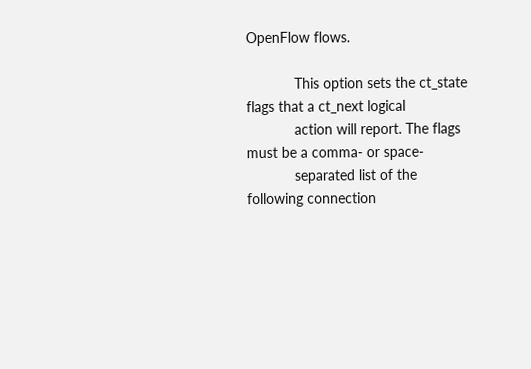OpenFlow flows.

            This option sets the ct_state flags that a ct_next logical
            action will report. The flags must be a comma- or space-
            separated list of the following connection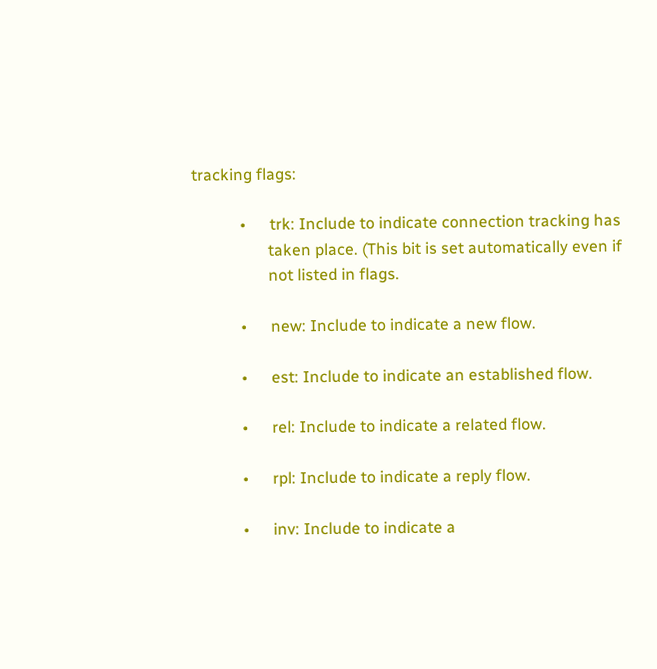tracking flags:

            •      trk: Include to indicate connection tracking has
                   taken place. (This bit is set automatically even if
                   not listed in flags.

            •      new: Include to indicate a new flow.

            •      est: Include to indicate an established flow.

            •      rel: Include to indicate a related flow.

            •      rpl: Include to indicate a reply flow.

            •      inv: Include to indicate a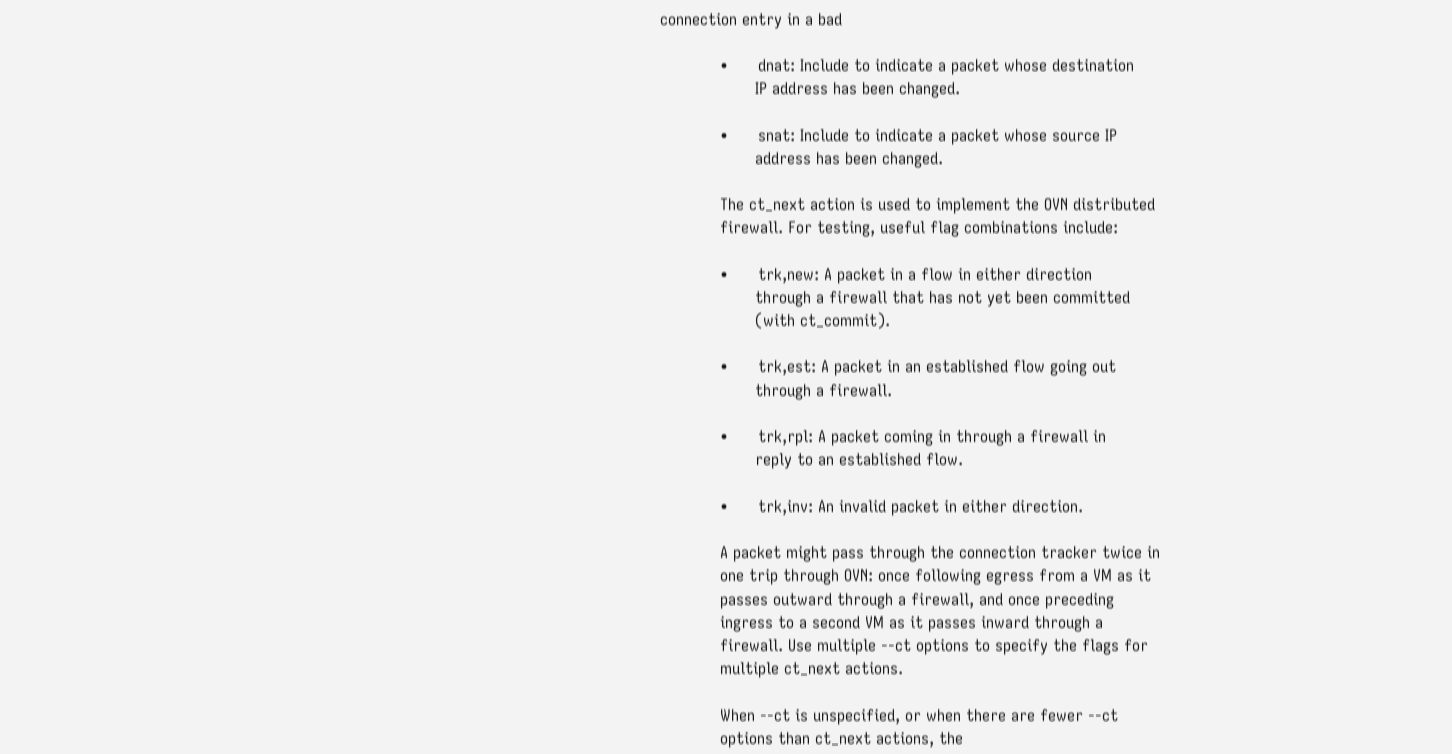connection entry in a bad

            •      dnat: Include to indicate a packet whose destination
                   IP address has been changed.

            •      snat: Include to indicate a packet whose source IP
                   address has been changed.

            The ct_next action is used to implement the OVN distributed
            firewall. For testing, useful flag combinations include:

            •      trk,new: A packet in a flow in either direction
                   through a firewall that has not yet been committed
                   (with ct_commit).

            •      trk,est: A packet in an established flow going out
                   through a firewall.

            •      trk,rpl: A packet coming in through a firewall in
                   reply to an established flow.

            •      trk,inv: An invalid packet in either direction.

            A packet might pass through the connection tracker twice in
            one trip through OVN: once following egress from a VM as it
            passes outward through a firewall, and once preceding
            ingress to a second VM as it passes inward through a
            firewall. Use multiple --ct options to specify the flags for
            multiple ct_next actions.

            When --ct is unspecified, or when there are fewer --ct
            options than ct_next actions, the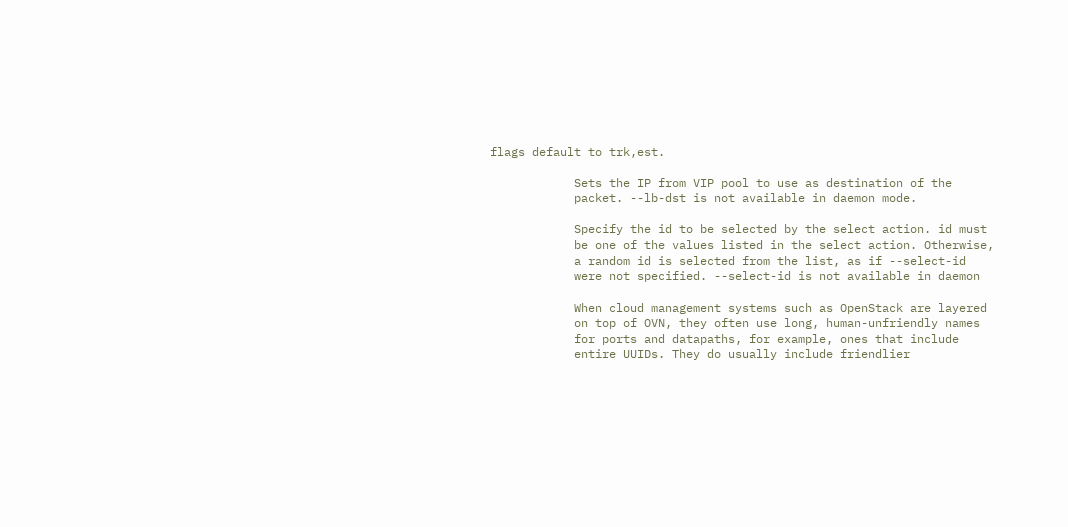flags default to trk,est.

            Sets the IP from VIP pool to use as destination of the
            packet. --lb-dst is not available in daemon mode.

            Specify the id to be selected by the select action. id must
            be one of the values listed in the select action. Otherwise,
            a random id is selected from the list, as if --select-id
            were not specified. --select-id is not available in daemon

            When cloud management systems such as OpenStack are layered
            on top of OVN, they often use long, human-unfriendly names
            for ports and datapaths, for example, ones that include
            entire UUIDs. They do usually include friendlier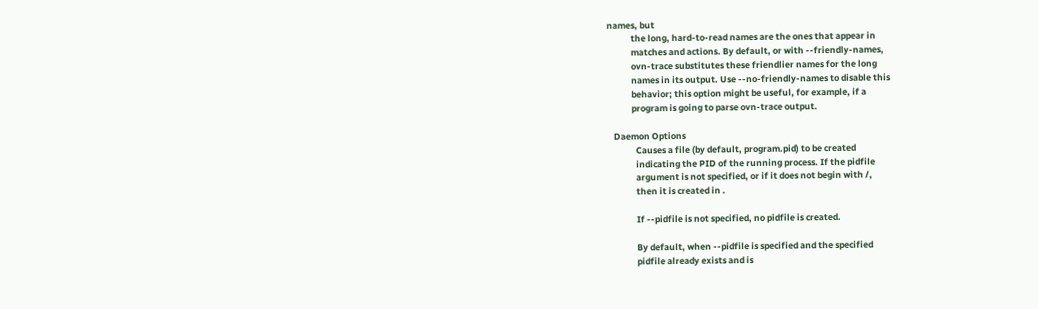names, but
            the long, hard-to-read names are the ones that appear in
            matches and actions. By default, or with --friendly-names,
            ovn-trace substitutes these friendlier names for the long
            names in its output. Use --no-friendly-names to disable this
            behavior; this option might be useful, for example, if a
            program is going to parse ovn-trace output.

   Daemon Options
              Causes a file (by default, program.pid) to be created
              indicating the PID of the running process. If the pidfile
              argument is not specified, or if it does not begin with /,
              then it is created in .

              If --pidfile is not specified, no pidfile is created.

              By default, when --pidfile is specified and the specified
              pidfile already exists and is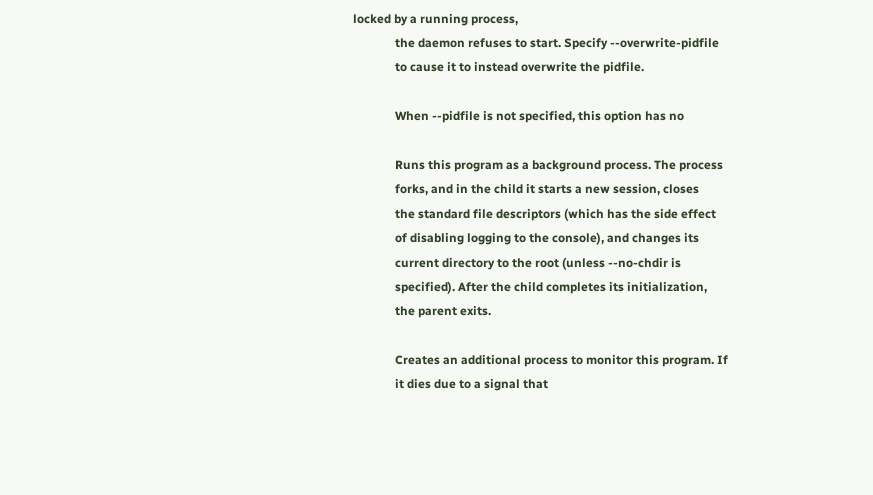locked by a running process,
              the daemon refuses to start. Specify --overwrite-pidfile
              to cause it to instead overwrite the pidfile.

              When --pidfile is not specified, this option has no

              Runs this program as a background process. The process
              forks, and in the child it starts a new session, closes
              the standard file descriptors (which has the side effect
              of disabling logging to the console), and changes its
              current directory to the root (unless --no-chdir is
              specified). After the child completes its initialization,
              the parent exits.

              Creates an additional process to monitor this program. If
              it dies due to a signal that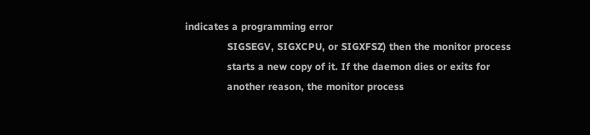indicates a programming error
              SIGSEGV, SIGXCPU, or SIGXFSZ) then the monitor process
              starts a new copy of it. If the daemon dies or exits for
              another reason, the monitor process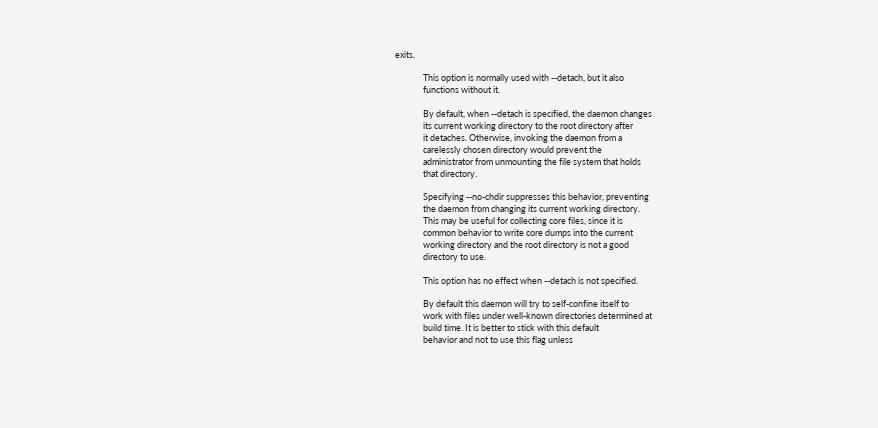exits.

              This option is normally used with --detach, but it also
              functions without it.

              By default, when --detach is specified, the daemon changes
              its current working directory to the root directory after
              it detaches. Otherwise, invoking the daemon from a
              carelessly chosen directory would prevent the
              administrator from unmounting the file system that holds
              that directory.

              Specifying --no-chdir suppresses this behavior, preventing
              the daemon from changing its current working directory.
              This may be useful for collecting core files, since it is
              common behavior to write core dumps into the current
              working directory and the root directory is not a good
              directory to use.

              This option has no effect when --detach is not specified.

              By default this daemon will try to self-confine itself to
              work with files under well-known directories determined at
              build time. It is better to stick with this default
              behavior and not to use this flag unless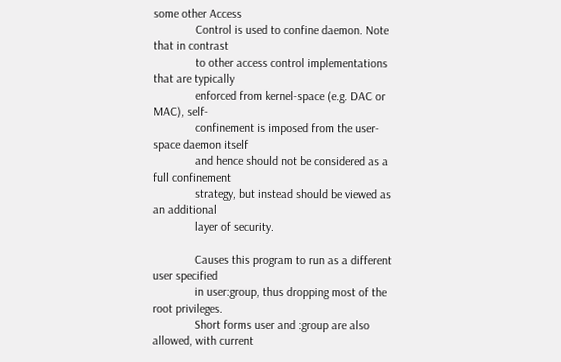some other Access
              Control is used to confine daemon. Note that in contrast
              to other access control implementations that are typically
              enforced from kernel-space (e.g. DAC or MAC), self-
              confinement is imposed from the user-space daemon itself
              and hence should not be considered as a full confinement
              strategy, but instead should be viewed as an additional
              layer of security.

              Causes this program to run as a different user specified
              in user:group, thus dropping most of the root privileges.
              Short forms user and :group are also allowed, with current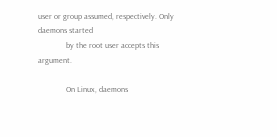user or group assumed, respectively. Only daemons started
              by the root user accepts this argument.

              On Linux, daemons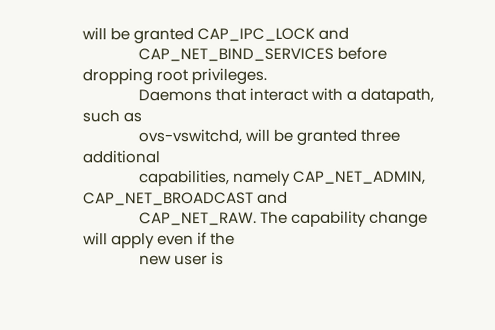will be granted CAP_IPC_LOCK and
              CAP_NET_BIND_SERVICES before dropping root privileges.
              Daemons that interact with a datapath, such as
              ovs-vswitchd, will be granted three additional
              capabilities, namely CAP_NET_ADMIN, CAP_NET_BROADCAST and
              CAP_NET_RAW. The capability change will apply even if the
              new user is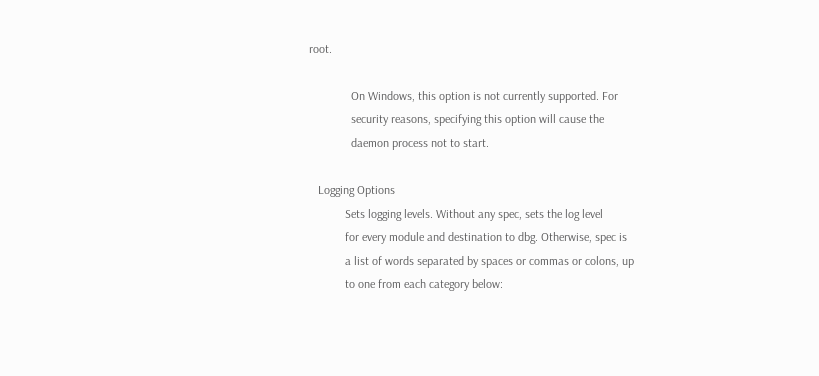root.

              On Windows, this option is not currently supported. For
              security reasons, specifying this option will cause the
              daemon process not to start.

   Logging Options
            Sets logging levels. Without any spec, sets the log level
            for every module and destination to dbg. Otherwise, spec is
            a list of words separated by spaces or commas or colons, up
            to one from each category below: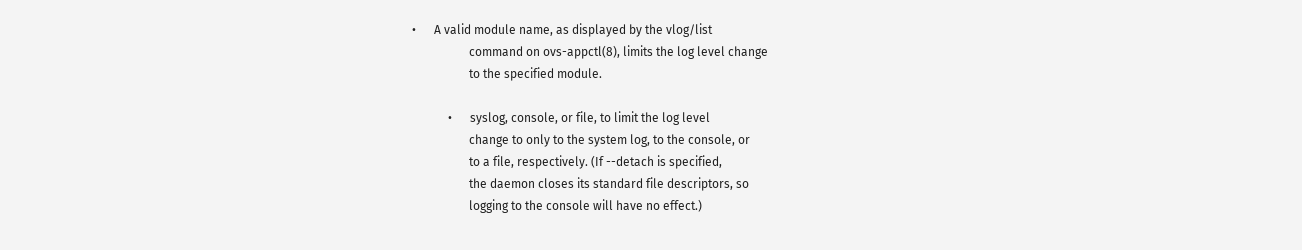•      A valid module name, as displayed by the vlog/list
                   command on ovs-appctl(8), limits the log level change
                   to the specified module.

            •      syslog, console, or file, to limit the log level
                   change to only to the system log, to the console, or
                   to a file, respectively. (If --detach is specified,
                   the daemon closes its standard file descriptors, so
                   logging to the console will have no effect.)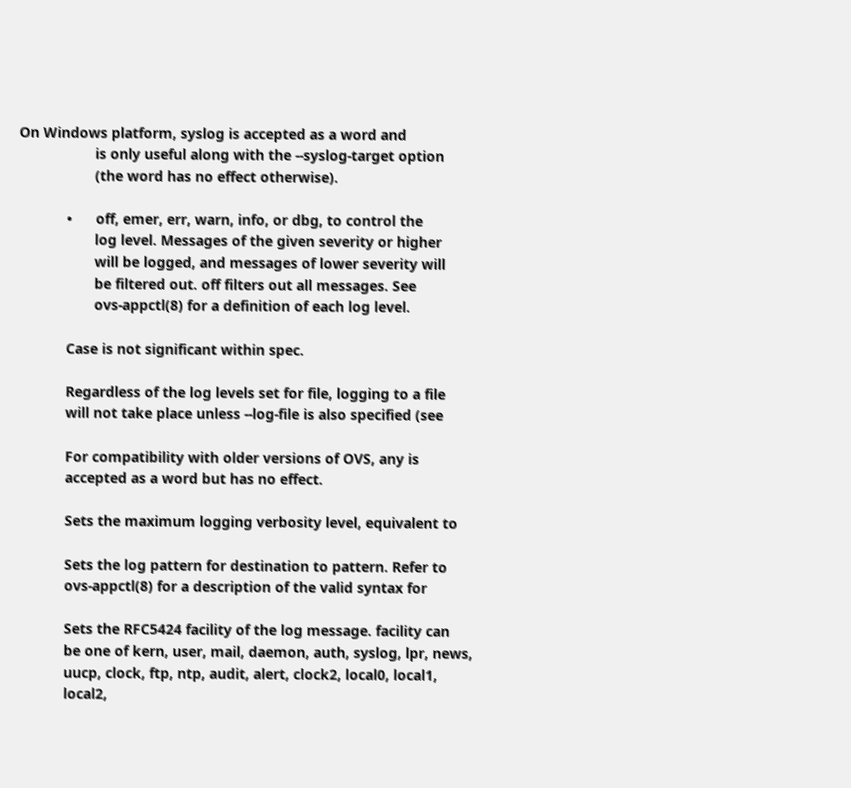On Windows platform, syslog is accepted as a word and
                   is only useful along with the --syslog-target option
                   (the word has no effect otherwise).

            •      off, emer, err, warn, info, or dbg, to control the
                   log level. Messages of the given severity or higher
                   will be logged, and messages of lower severity will
                   be filtered out. off filters out all messages. See
                   ovs-appctl(8) for a definition of each log level.

            Case is not significant within spec.

            Regardless of the log levels set for file, logging to a file
            will not take place unless --log-file is also specified (see

            For compatibility with older versions of OVS, any is
            accepted as a word but has no effect.

            Sets the maximum logging verbosity level, equivalent to

            Sets the log pattern for destination to pattern. Refer to
            ovs-appctl(8) for a description of the valid syntax for

            Sets the RFC5424 facility of the log message. facility can
            be one of kern, user, mail, daemon, auth, syslog, lpr, news,
            uucp, clock, ftp, ntp, audit, alert, clock2, local0, local1,
            local2,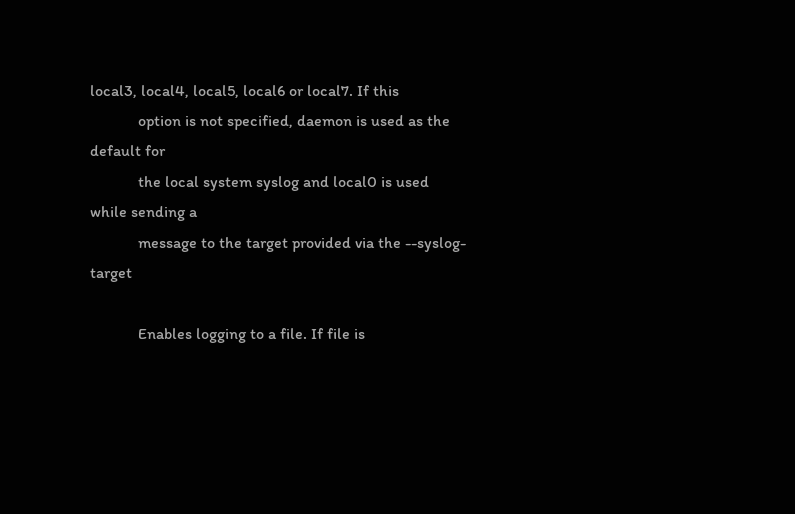local3, local4, local5, local6 or local7. If this
            option is not specified, daemon is used as the default for
            the local system syslog and local0 is used while sending a
            message to the target provided via the --syslog-target

            Enables logging to a file. If file is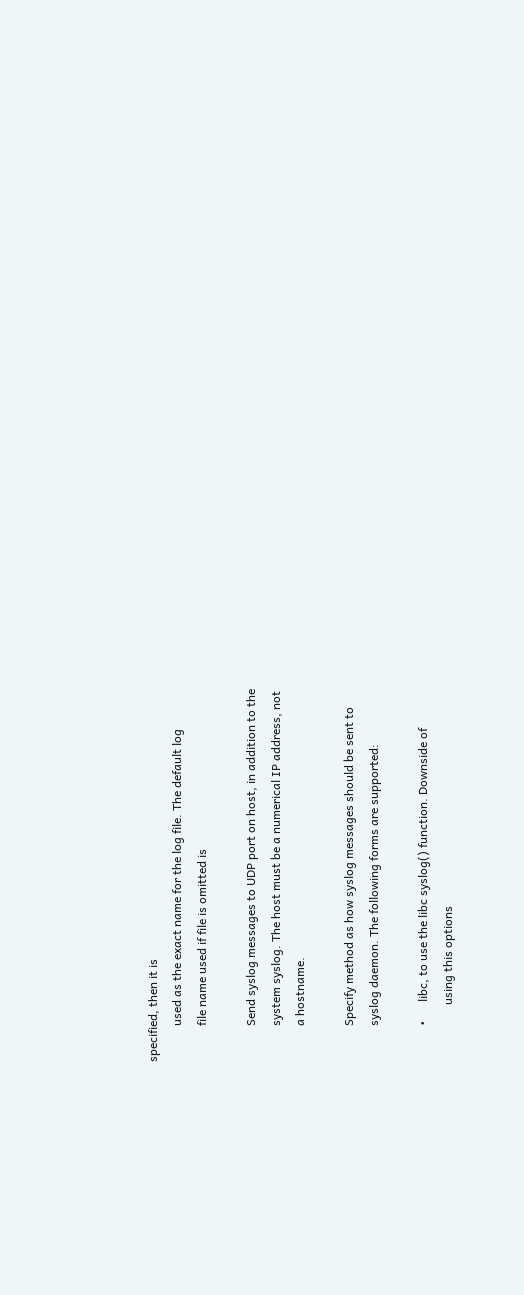specified, then it is
            used as the exact name for the log file. The default log
            file name used if file is omitted is

            Send syslog messages to UDP port on host, in addition to the
            system syslog. The host must be a numerical IP address, not
            a hostname.

            Specify method as how syslog messages should be sent to
            syslog daemon. The following forms are supported:

            •      libc, to use the libc syslog() function. Downside of
                   using this options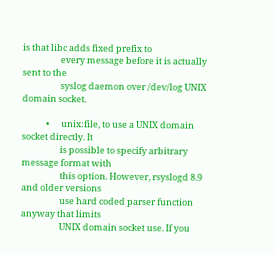is that libc adds fixed prefix to
                   every message before it is actually sent to the
                   syslog daemon over /dev/log UNIX domain socket.

            •      unix:file, to use a UNIX domain socket directly. It
                   is possible to specify arbitrary message format with
                   this option. However, rsyslogd 8.9 and older versions
                   use hard coded parser function anyway that limits
                   UNIX domain socket use. If you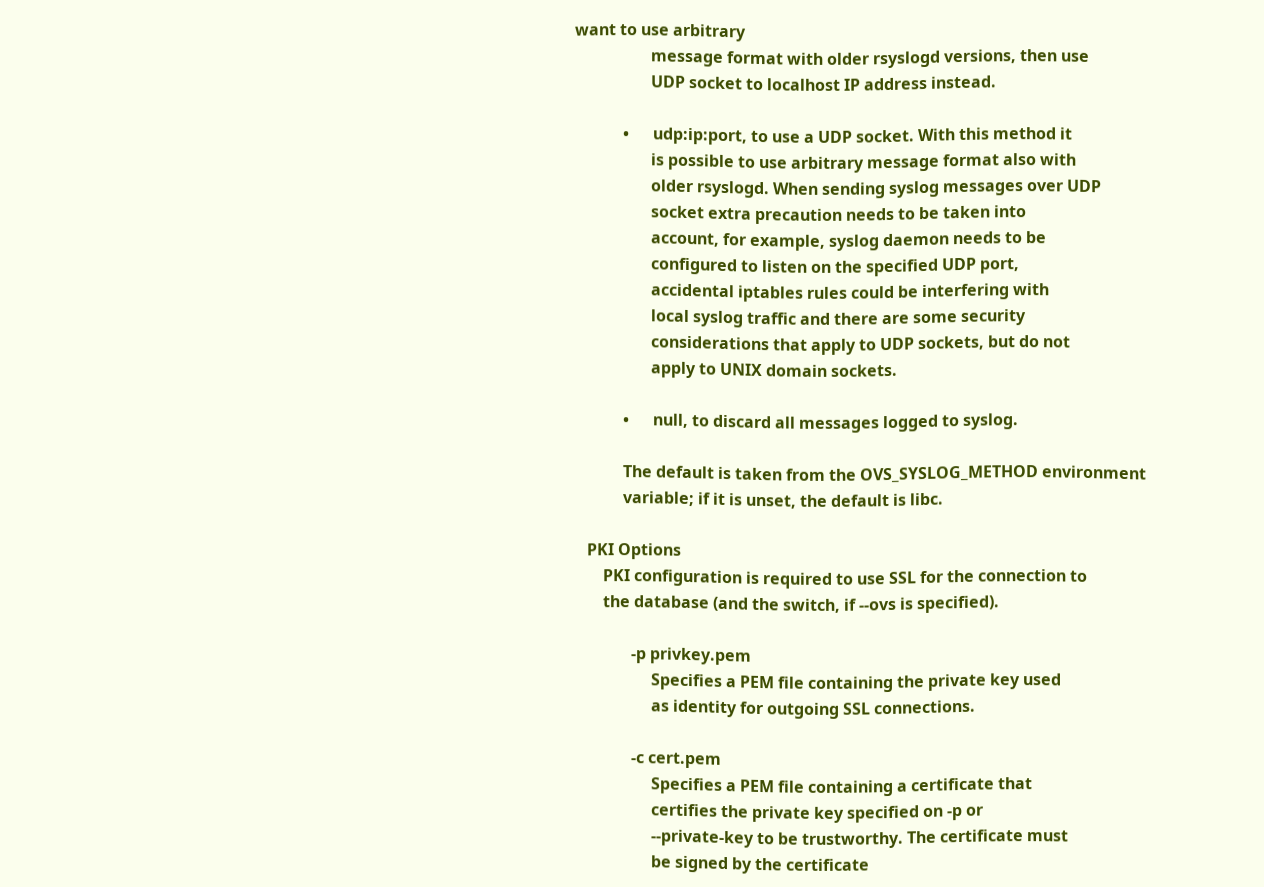want to use arbitrary
                   message format with older rsyslogd versions, then use
                   UDP socket to localhost IP address instead.

            •      udp:ip:port, to use a UDP socket. With this method it
                   is possible to use arbitrary message format also with
                   older rsyslogd. When sending syslog messages over UDP
                   socket extra precaution needs to be taken into
                   account, for example, syslog daemon needs to be
                   configured to listen on the specified UDP port,
                   accidental iptables rules could be interfering with
                   local syslog traffic and there are some security
                   considerations that apply to UDP sockets, but do not
                   apply to UNIX domain sockets.

            •      null, to discard all messages logged to syslog.

            The default is taken from the OVS_SYSLOG_METHOD environment
            variable; if it is unset, the default is libc.

   PKI Options
       PKI configuration is required to use SSL for the connection to
       the database (and the switch, if --ovs is specified).

              -p privkey.pem
                   Specifies a PEM file containing the private key used
                   as identity for outgoing SSL connections.

              -c cert.pem
                   Specifies a PEM file containing a certificate that
                   certifies the private key specified on -p or
                   --private-key to be trustworthy. The certificate must
                   be signed by the certificate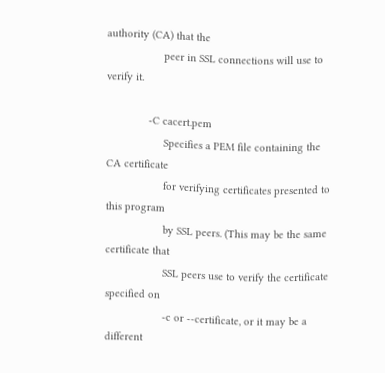authority (CA) that the
                   peer in SSL connections will use to verify it.

              -C cacert.pem
                   Specifies a PEM file containing the CA certificate
                   for verifying certificates presented to this program
                   by SSL peers. (This may be the same certificate that
                   SSL peers use to verify the certificate specified on
                   -c or --certificate, or it may be a different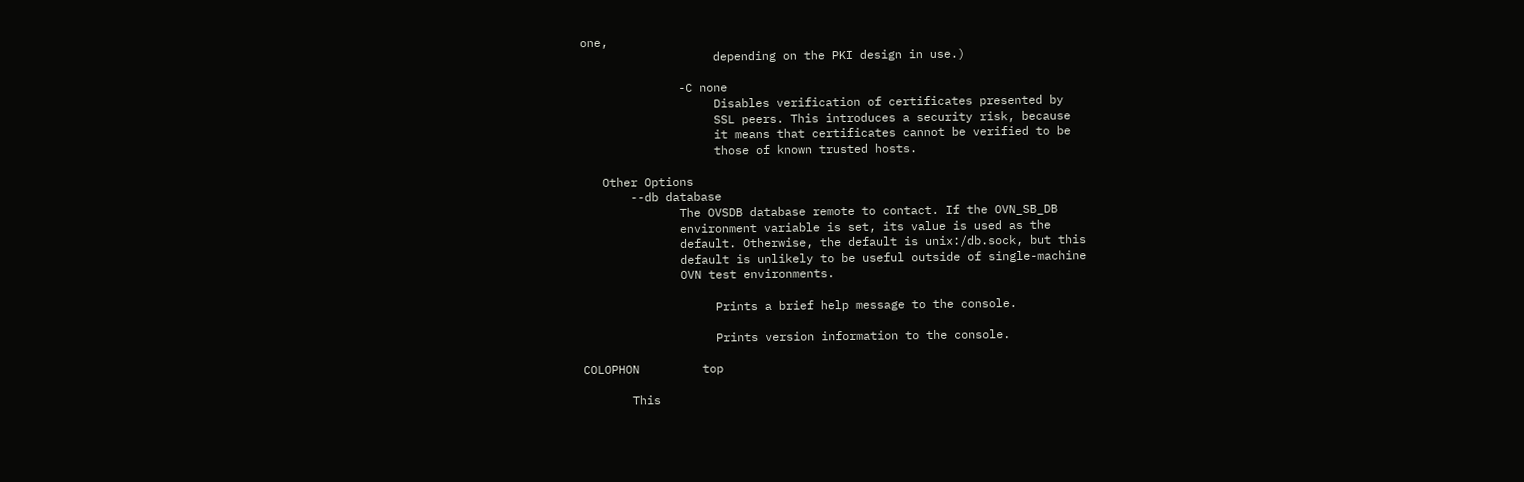one,
                   depending on the PKI design in use.)

              -C none
                   Disables verification of certificates presented by
                   SSL peers. This introduces a security risk, because
                   it means that certificates cannot be verified to be
                   those of known trusted hosts.

   Other Options
       --db database
              The OVSDB database remote to contact. If the OVN_SB_DB
              environment variable is set, its value is used as the
              default. Otherwise, the default is unix:/db.sock, but this
              default is unlikely to be useful outside of single-machine
              OVN test environments.

                   Prints a brief help message to the console.

                   Prints version information to the console.

COLOPHON         top

       This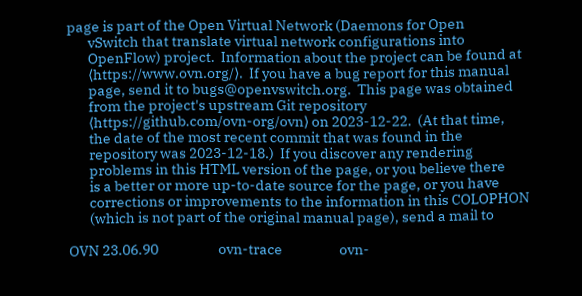page is part of the Open Virtual Network (Daemons for Open
       vSwitch that translate virtual network configurations into
       OpenFlow) project.  Information about the project can be found at
       ⟨https://www.ovn.org/⟩.  If you have a bug report for this manual
       page, send it to bugs@openvswitch.org.  This page was obtained
       from the project's upstream Git repository
       ⟨https://github.com/ovn-org/ovn⟩ on 2023-12-22.  (At that time,
       the date of the most recent commit that was found in the
       repository was 2023-12-18.)  If you discover any rendering
       problems in this HTML version of the page, or you believe there
       is a better or more up-to-date source for the page, or you have
       corrections or improvements to the information in this COLOPHON
       (which is not part of the original manual page), send a mail to

OVN 23.06.90                    ovn-trace                   ovn-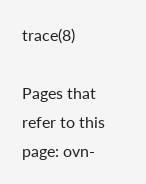trace(8)

Pages that refer to this page: ovn-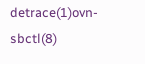detrace(1)ovn-sbctl(8)